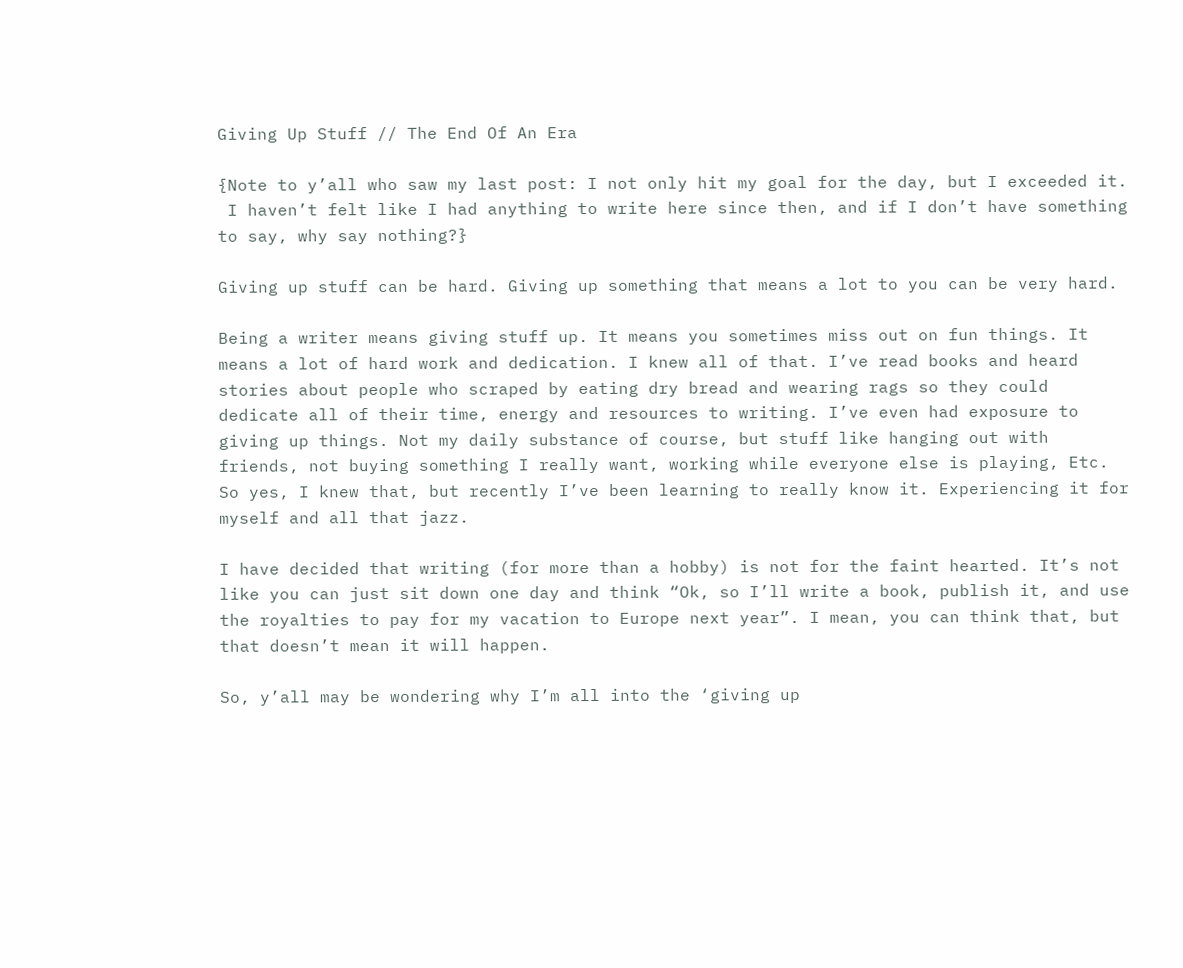Giving Up Stuff // The End Of An Era

{Note to y’all who saw my last post: I not only hit my goal for the day, but I exceeded it.
 I haven’t felt like I had anything to write here since then, and if I don’t have something to say, why say nothing?}

Giving up stuff can be hard. Giving up something that means a lot to you can be very hard.

Being a writer means giving stuff up. It means you sometimes miss out on fun things. It means a lot of hard work and dedication. I knew all of that. I’ve read books and heard stories about people who scraped by eating dry bread and wearing rags so they could dedicate all of their time, energy and resources to writing. I’ve even had exposure to giving up things. Not my daily substance of course, but stuff like hanging out with friends, not buying something I really want, working while everyone else is playing, Etc. So yes, I knew that, but recently I’ve been learning to really know it. Experiencing it for myself and all that jazz.

I have decided that writing (for more than a hobby) is not for the faint hearted. It’s not like you can just sit down one day and think “Ok, so I’ll write a book, publish it, and use the royalties to pay for my vacation to Europe next year”. I mean, you can think that, but that doesn’t mean it will happen.

So, y’all may be wondering why I’m all into the ‘giving up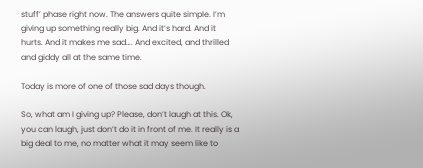stuff’ phase right now. The answers quite simple. I’m giving up something really big. And it’s hard. And it hurts. And it makes me sad…. And excited, and thrilled and giddy all at the same time.

Today is more of one of those sad days though.

So, what am I giving up? Please, don’t laugh at this. Ok, you can laugh, just don’t do it in front of me. It really is a big deal to me, no matter what it may seem like to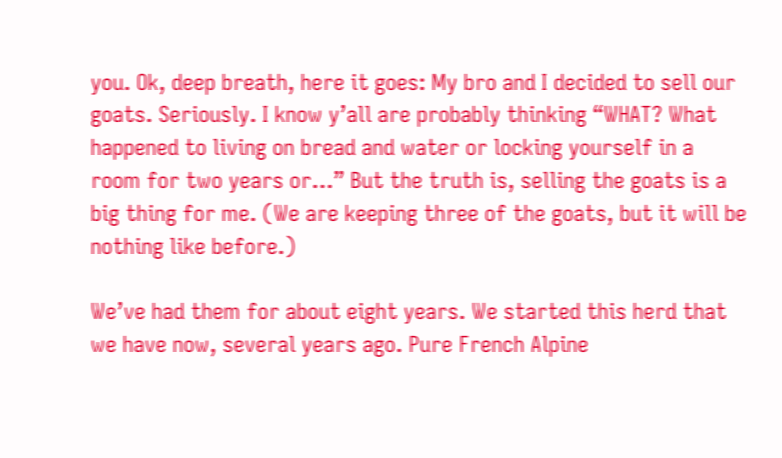you. Ok, deep breath, here it goes: My bro and I decided to sell our goats. Seriously. I know y’all are probably thinking “WHAT? What happened to living on bread and water or locking yourself in a room for two years or…” But the truth is, selling the goats is a big thing for me. (We are keeping three of the goats, but it will be nothing like before.)

We’ve had them for about eight years. We started this herd that we have now, several years ago. Pure French Alpine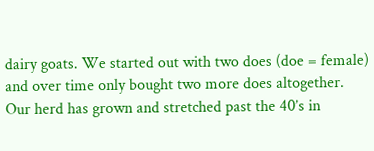dairy goats. We started out with two does (doe = female) and over time only bought two more does altogether. Our herd has grown and stretched past the 40’s in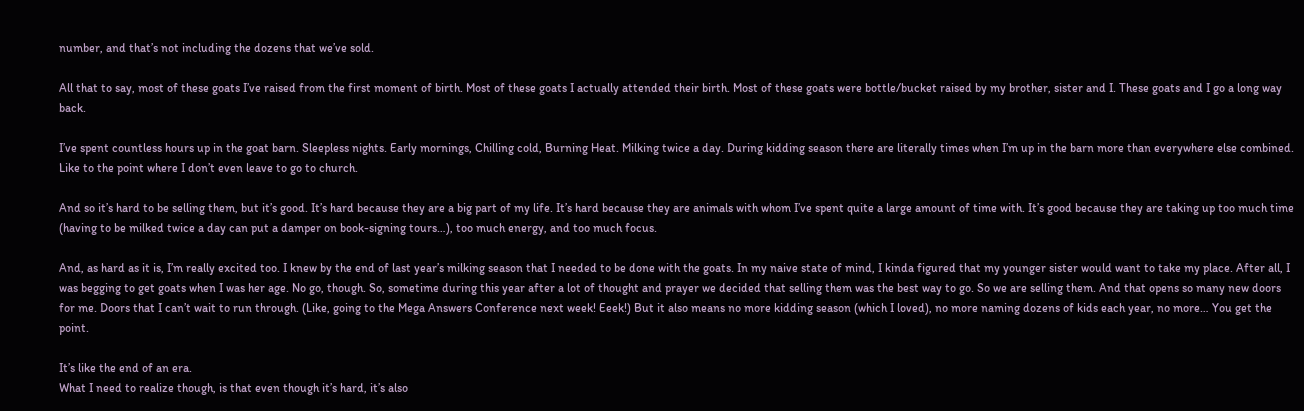number, and that’s not including the dozens that we’ve sold.

All that to say, most of these goats I’ve raised from the first moment of birth. Most of these goats I actually attended their birth. Most of these goats were bottle/bucket raised by my brother, sister and I. These goats and I go a long way back.

I’ve spent countless hours up in the goat barn. Sleepless nights. Early mornings, Chilling cold, Burning Heat. Milking twice a day. During kidding season there are literally times when I’m up in the barn more than everywhere else combined. Like to the point where I don’t even leave to go to church.

And so it’s hard to be selling them, but it’s good. It’s hard because they are a big part of my life. It’s hard because they are animals with whom I’ve spent quite a large amount of time with. It’s good because they are taking up too much time (having to be milked twice a day can put a damper on book-signing tours…), too much energy, and too much focus.

And, as hard as it is, I’m really excited too. I knew by the end of last year’s milking season that I needed to be done with the goats. In my naive state of mind, I kinda figured that my younger sister would want to take my place. After all, I was begging to get goats when I was her age. No go, though. So, sometime during this year after a lot of thought and prayer we decided that selling them was the best way to go. So we are selling them. And that opens so many new doors for me. Doors that I can’t wait to run through. (Like, going to the Mega Answers Conference next week! Eeek!) But it also means no more kidding season (which I loved), no more naming dozens of kids each year, no more… You get the point.

It’s like the end of an era.
What I need to realize though, is that even though it’s hard, it’s also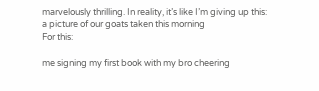marvelously thrilling. In reality, it’s like I’m giving up this:
a picture of our goats taken this morning
For this:

me signing my first book with my bro cheering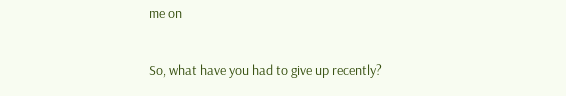me on

So, what have you had to give up recently?